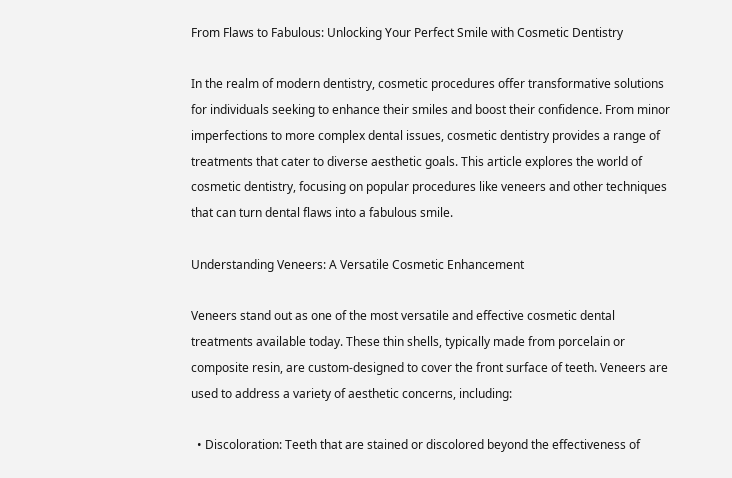From Flaws to Fabulous: Unlocking Your Perfect Smile with Cosmetic Dentistry

In the realm of modern dentistry, cosmetic procedures offer transformative solutions for individuals seeking to enhance their smiles and boost their confidence. From minor imperfections to more complex dental issues, cosmetic dentistry provides a range of treatments that cater to diverse aesthetic goals. This article explores the world of cosmetic dentistry, focusing on popular procedures like veneers and other techniques that can turn dental flaws into a fabulous smile.

Understanding Veneers: A Versatile Cosmetic Enhancement

Veneers stand out as one of the most versatile and effective cosmetic dental treatments available today. These thin shells, typically made from porcelain or composite resin, are custom-designed to cover the front surface of teeth. Veneers are used to address a variety of aesthetic concerns, including:

  • Discoloration: Teeth that are stained or discolored beyond the effectiveness of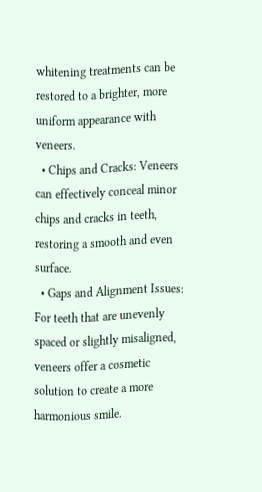whitening treatments can be restored to a brighter, more uniform appearance with veneers.
  • Chips and Cracks: Veneers can effectively conceal minor chips and cracks in teeth, restoring a smooth and even surface.
  • Gaps and Alignment Issues: For teeth that are unevenly spaced or slightly misaligned, veneers offer a cosmetic solution to create a more harmonious smile.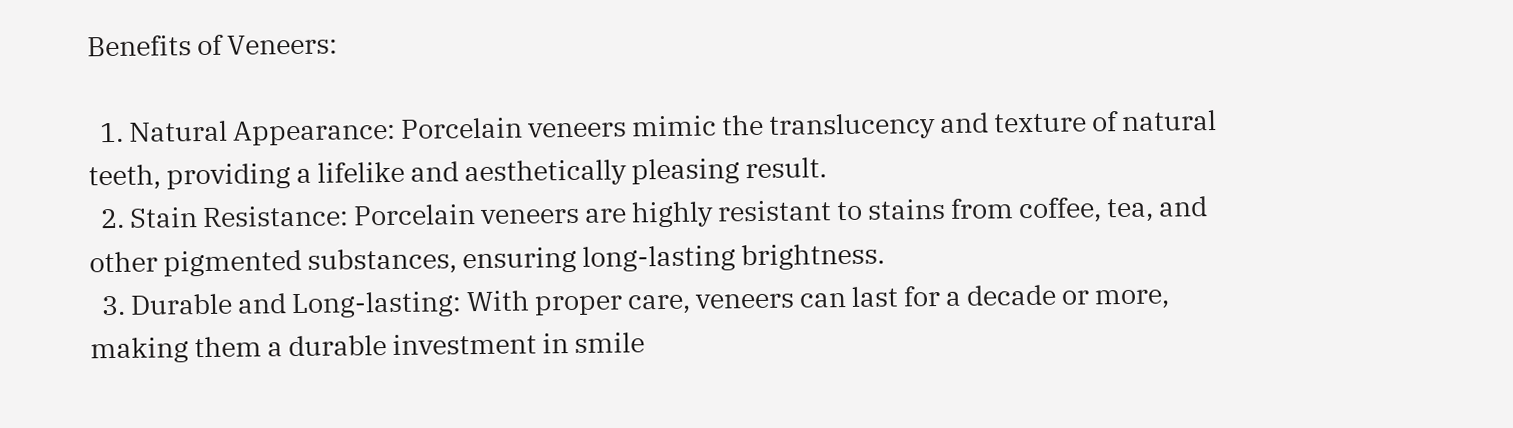Benefits of Veneers:

  1. Natural Appearance: Porcelain veneers mimic the translucency and texture of natural teeth, providing a lifelike and aesthetically pleasing result.
  2. Stain Resistance: Porcelain veneers are highly resistant to stains from coffee, tea, and other pigmented substances, ensuring long-lasting brightness.
  3. Durable and Long-lasting: With proper care, veneers can last for a decade or more, making them a durable investment in smile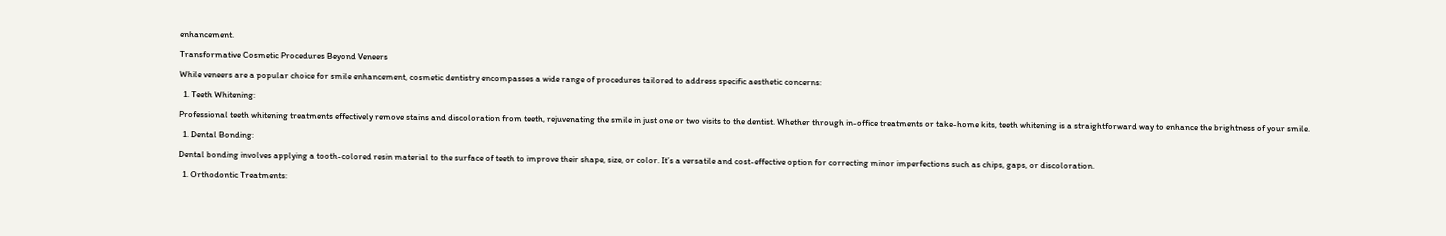enhancement.

Transformative Cosmetic Procedures Beyond Veneers

While veneers are a popular choice for smile enhancement, cosmetic dentistry encompasses a wide range of procedures tailored to address specific aesthetic concerns:

  1. Teeth Whitening:

Professional teeth whitening treatments effectively remove stains and discoloration from teeth, rejuvenating the smile in just one or two visits to the dentist. Whether through in-office treatments or take-home kits, teeth whitening is a straightforward way to enhance the brightness of your smile.

  1. Dental Bonding:

Dental bonding involves applying a tooth-colored resin material to the surface of teeth to improve their shape, size, or color. It’s a versatile and cost-effective option for correcting minor imperfections such as chips, gaps, or discoloration.

  1. Orthodontic Treatments: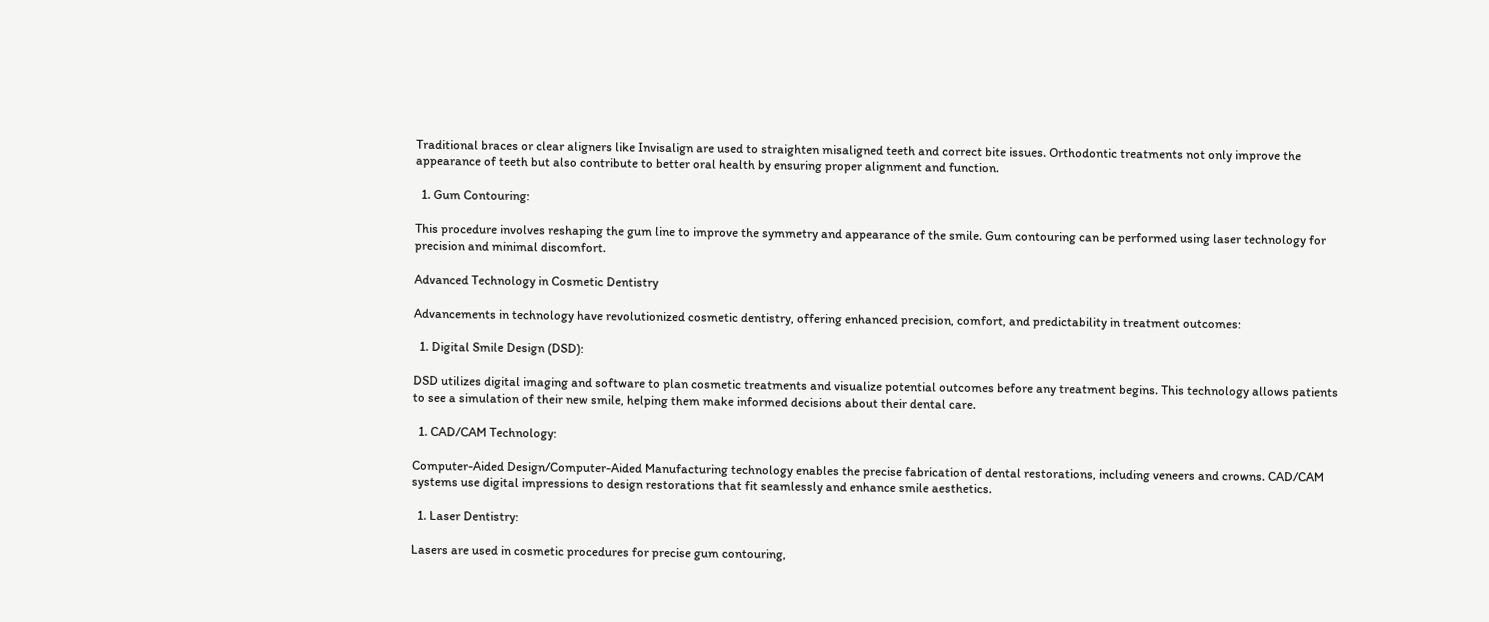Traditional braces or clear aligners like Invisalign are used to straighten misaligned teeth and correct bite issues. Orthodontic treatments not only improve the appearance of teeth but also contribute to better oral health by ensuring proper alignment and function.

  1. Gum Contouring:

This procedure involves reshaping the gum line to improve the symmetry and appearance of the smile. Gum contouring can be performed using laser technology for precision and minimal discomfort.

Advanced Technology in Cosmetic Dentistry

Advancements in technology have revolutionized cosmetic dentistry, offering enhanced precision, comfort, and predictability in treatment outcomes:

  1. Digital Smile Design (DSD):

DSD utilizes digital imaging and software to plan cosmetic treatments and visualize potential outcomes before any treatment begins. This technology allows patients to see a simulation of their new smile, helping them make informed decisions about their dental care.

  1. CAD/CAM Technology:

Computer-Aided Design/Computer-Aided Manufacturing technology enables the precise fabrication of dental restorations, including veneers and crowns. CAD/CAM systems use digital impressions to design restorations that fit seamlessly and enhance smile aesthetics.

  1. Laser Dentistry:

Lasers are used in cosmetic procedures for precise gum contouring,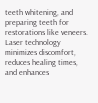teeth whitening, and preparing teeth for restorations like veneers. Laser technology minimizes discomfort, reduces healing times, and enhances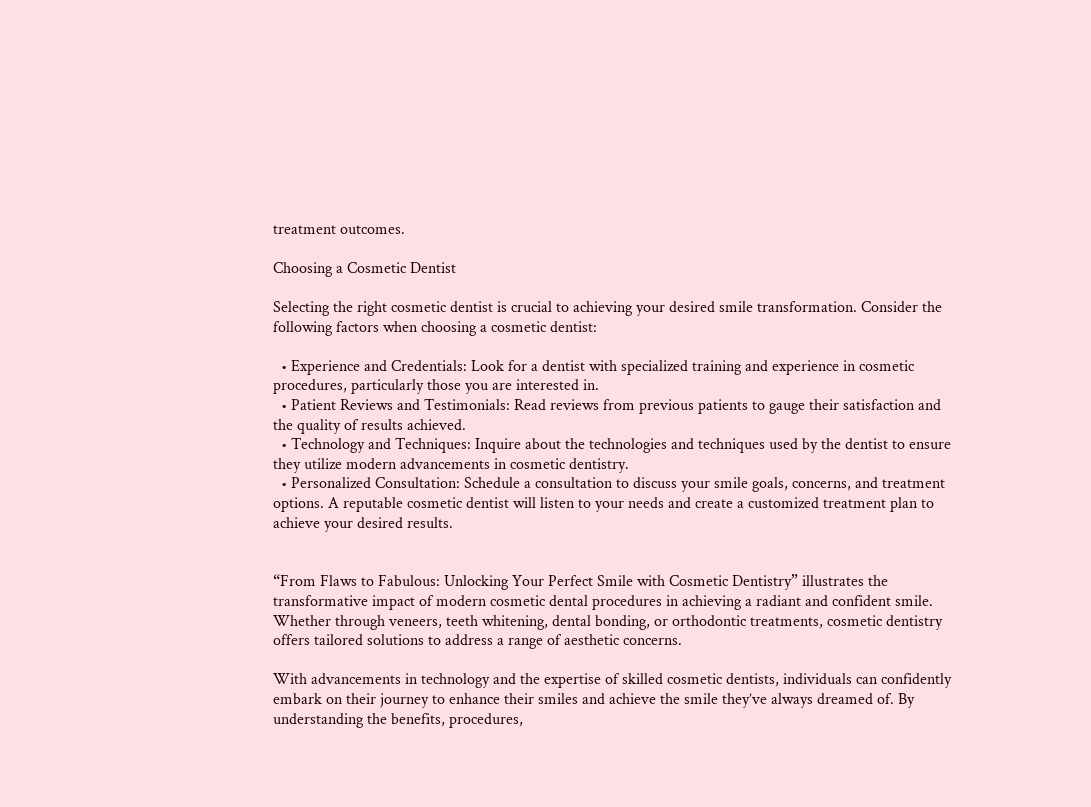treatment outcomes.

Choosing a Cosmetic Dentist

Selecting the right cosmetic dentist is crucial to achieving your desired smile transformation. Consider the following factors when choosing a cosmetic dentist:

  • Experience and Credentials: Look for a dentist with specialized training and experience in cosmetic procedures, particularly those you are interested in.
  • Patient Reviews and Testimonials: Read reviews from previous patients to gauge their satisfaction and the quality of results achieved.
  • Technology and Techniques: Inquire about the technologies and techniques used by the dentist to ensure they utilize modern advancements in cosmetic dentistry.
  • Personalized Consultation: Schedule a consultation to discuss your smile goals, concerns, and treatment options. A reputable cosmetic dentist will listen to your needs and create a customized treatment plan to achieve your desired results.


“From Flaws to Fabulous: Unlocking Your Perfect Smile with Cosmetic Dentistry” illustrates the transformative impact of modern cosmetic dental procedures in achieving a radiant and confident smile. Whether through veneers, teeth whitening, dental bonding, or orthodontic treatments, cosmetic dentistry offers tailored solutions to address a range of aesthetic concerns.

With advancements in technology and the expertise of skilled cosmetic dentists, individuals can confidently embark on their journey to enhance their smiles and achieve the smile they’ve always dreamed of. By understanding the benefits, procedures,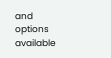and options available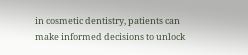in cosmetic dentistry, patients can make informed decisions to unlock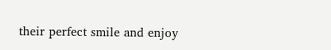their perfect smile and enjoy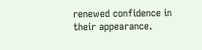renewed confidence in their appearance.